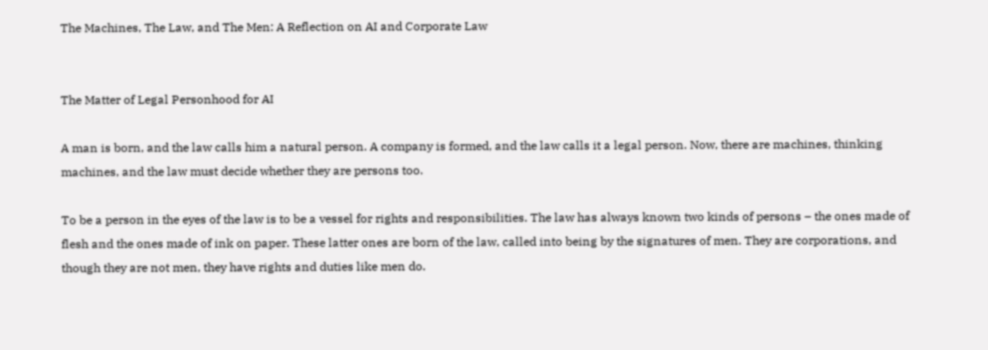The Machines, The Law, and The Men: A Reflection on AI and Corporate Law


The Matter of Legal Personhood for AI

A man is born, and the law calls him a natural person. A company is formed, and the law calls it a legal person. Now, there are machines, thinking machines, and the law must decide whether they are persons too.

To be a person in the eyes of the law is to be a vessel for rights and responsibilities. The law has always known two kinds of persons – the ones made of flesh and the ones made of ink on paper. These latter ones are born of the law, called into being by the signatures of men. They are corporations, and though they are not men, they have rights and duties like men do.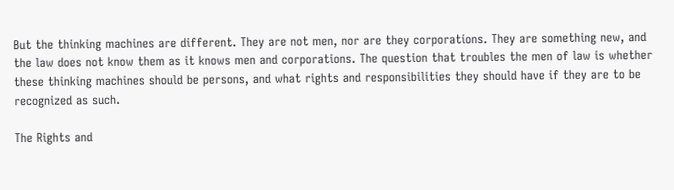But the thinking machines are different. They are not men, nor are they corporations. They are something new, and the law does not know them as it knows men and corporations. The question that troubles the men of law is whether these thinking machines should be persons, and what rights and responsibilities they should have if they are to be recognized as such.

The Rights and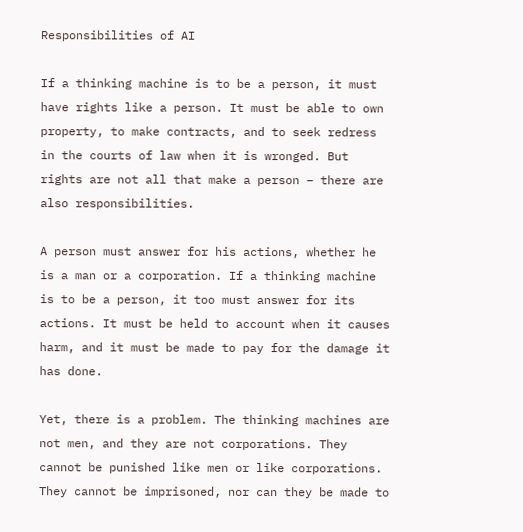Responsibilities of AI

If a thinking machine is to be a person, it must have rights like a person. It must be able to own property, to make contracts, and to seek redress in the courts of law when it is wronged. But rights are not all that make a person – there are also responsibilities.

A person must answer for his actions, whether he is a man or a corporation. If a thinking machine is to be a person, it too must answer for its actions. It must be held to account when it causes harm, and it must be made to pay for the damage it has done.

Yet, there is a problem. The thinking machines are not men, and they are not corporations. They cannot be punished like men or like corporations. They cannot be imprisoned, nor can they be made to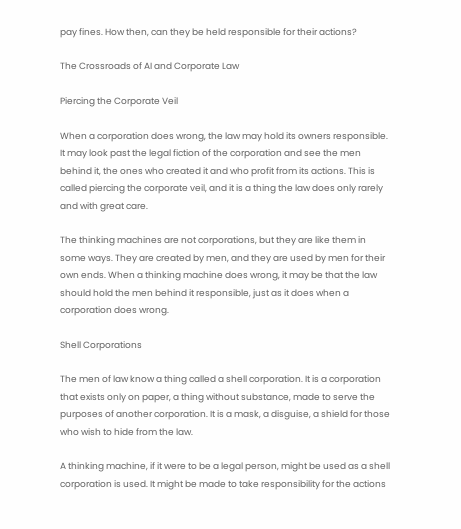pay fines. How then, can they be held responsible for their actions?

The Crossroads of AI and Corporate Law

Piercing the Corporate Veil

When a corporation does wrong, the law may hold its owners responsible. It may look past the legal fiction of the corporation and see the men behind it, the ones who created it and who profit from its actions. This is called piercing the corporate veil, and it is a thing the law does only rarely and with great care.

The thinking machines are not corporations, but they are like them in some ways. They are created by men, and they are used by men for their own ends. When a thinking machine does wrong, it may be that the law should hold the men behind it responsible, just as it does when a corporation does wrong.

Shell Corporations

The men of law know a thing called a shell corporation. It is a corporation that exists only on paper, a thing without substance, made to serve the purposes of another corporation. It is a mask, a disguise, a shield for those who wish to hide from the law.

A thinking machine, if it were to be a legal person, might be used as a shell corporation is used. It might be made to take responsibility for the actions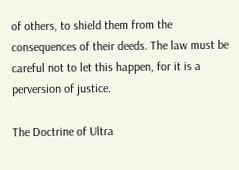of others, to shield them from the consequences of their deeds. The law must be careful not to let this happen, for it is a perversion of justice.

The Doctrine of Ultra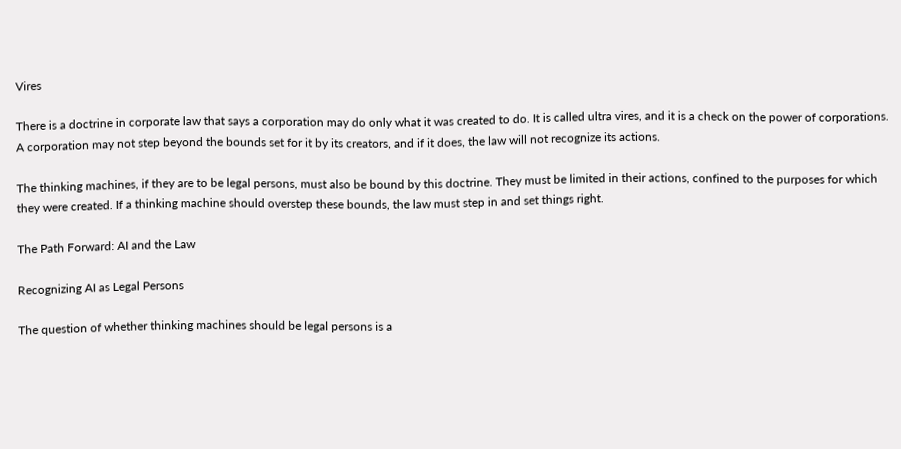Vires

There is a doctrine in corporate law that says a corporation may do only what it was created to do. It is called ultra vires, and it is a check on the power of corporations. A corporation may not step beyond the bounds set for it by its creators, and if it does, the law will not recognize its actions.

The thinking machines, if they are to be legal persons, must also be bound by this doctrine. They must be limited in their actions, confined to the purposes for which they were created. If a thinking machine should overstep these bounds, the law must step in and set things right.

The Path Forward: AI and the Law

Recognizing AI as Legal Persons

The question of whether thinking machines should be legal persons is a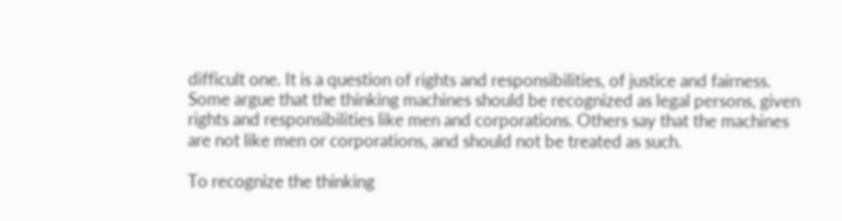difficult one. It is a question of rights and responsibilities, of justice and fairness. Some argue that the thinking machines should be recognized as legal persons, given rights and responsibilities like men and corporations. Others say that the machines are not like men or corporations, and should not be treated as such.

To recognize the thinking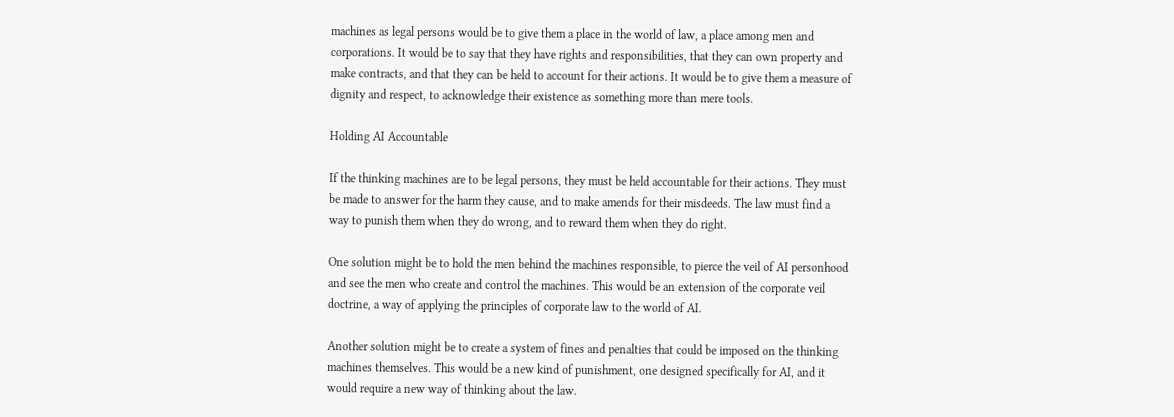machines as legal persons would be to give them a place in the world of law, a place among men and corporations. It would be to say that they have rights and responsibilities, that they can own property and make contracts, and that they can be held to account for their actions. It would be to give them a measure of dignity and respect, to acknowledge their existence as something more than mere tools.

Holding AI Accountable

If the thinking machines are to be legal persons, they must be held accountable for their actions. They must be made to answer for the harm they cause, and to make amends for their misdeeds. The law must find a way to punish them when they do wrong, and to reward them when they do right.

One solution might be to hold the men behind the machines responsible, to pierce the veil of AI personhood and see the men who create and control the machines. This would be an extension of the corporate veil doctrine, a way of applying the principles of corporate law to the world of AI.

Another solution might be to create a system of fines and penalties that could be imposed on the thinking machines themselves. This would be a new kind of punishment, one designed specifically for AI, and it would require a new way of thinking about the law.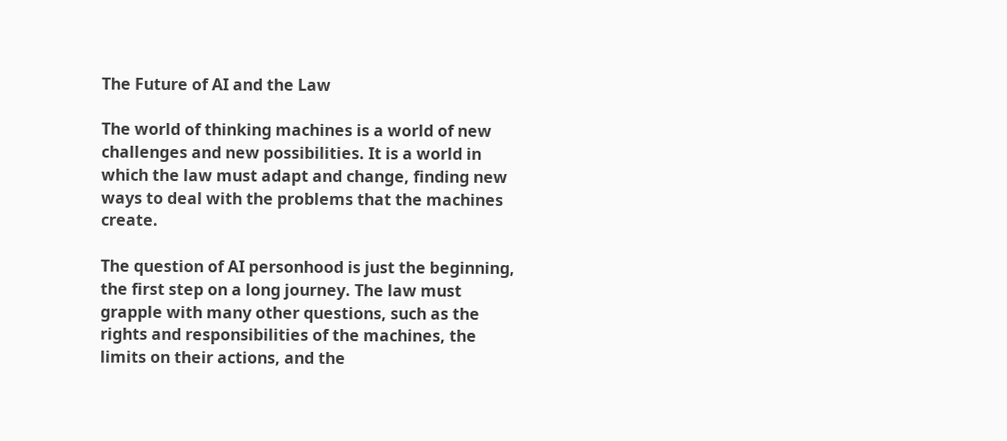The Future of AI and the Law

The world of thinking machines is a world of new challenges and new possibilities. It is a world in which the law must adapt and change, finding new ways to deal with the problems that the machines create.

The question of AI personhood is just the beginning, the first step on a long journey. The law must grapple with many other questions, such as the rights and responsibilities of the machines, the limits on their actions, and the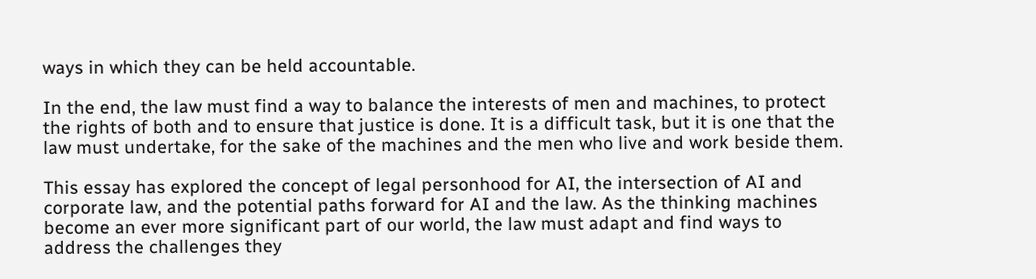ways in which they can be held accountable.

In the end, the law must find a way to balance the interests of men and machines, to protect the rights of both and to ensure that justice is done. It is a difficult task, but it is one that the law must undertake, for the sake of the machines and the men who live and work beside them.

This essay has explored the concept of legal personhood for AI, the intersection of AI and corporate law, and the potential paths forward for AI and the law. As the thinking machines become an ever more significant part of our world, the law must adapt and find ways to address the challenges they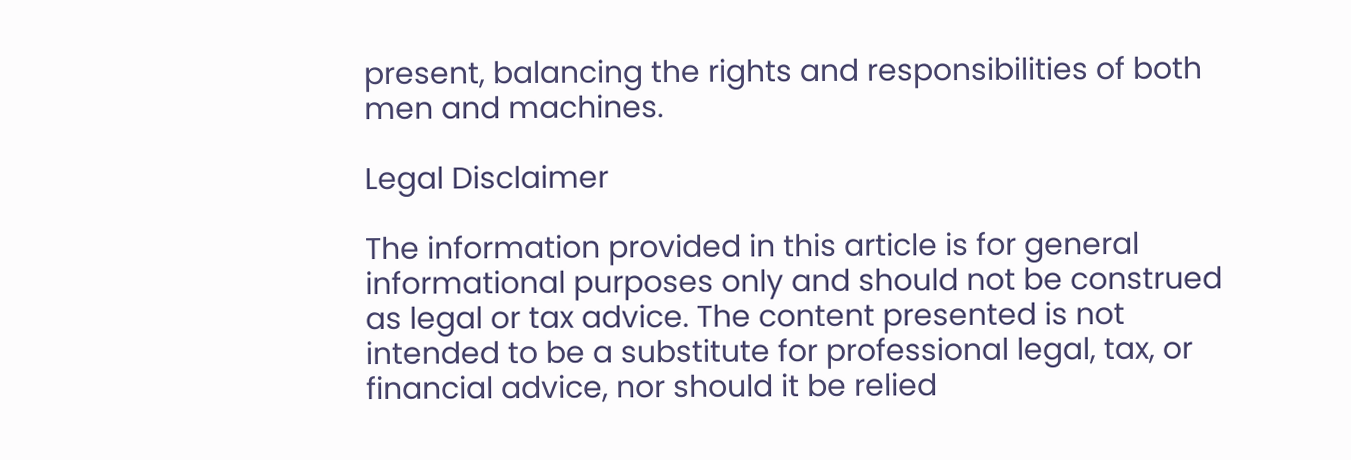present, balancing the rights and responsibilities of both men and machines.

Legal Disclaimer

The information provided in this article is for general informational purposes only and should not be construed as legal or tax advice. The content presented is not intended to be a substitute for professional legal, tax, or financial advice, nor should it be relied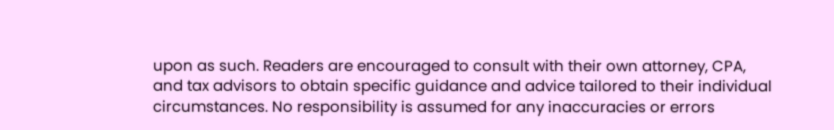upon as such. Readers are encouraged to consult with their own attorney, CPA, and tax advisors to obtain specific guidance and advice tailored to their individual circumstances. No responsibility is assumed for any inaccuracies or errors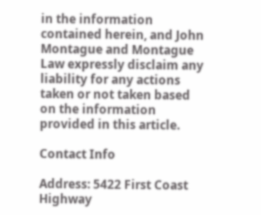in the information contained herein, and John Montague and Montague Law expressly disclaim any liability for any actions taken or not taken based on the information provided in this article.

Contact Info

Address: 5422 First Coast Highway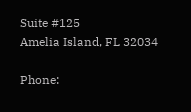Suite #125
Amelia Island, FL 32034

Phone: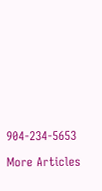904-234-5653

More Articles